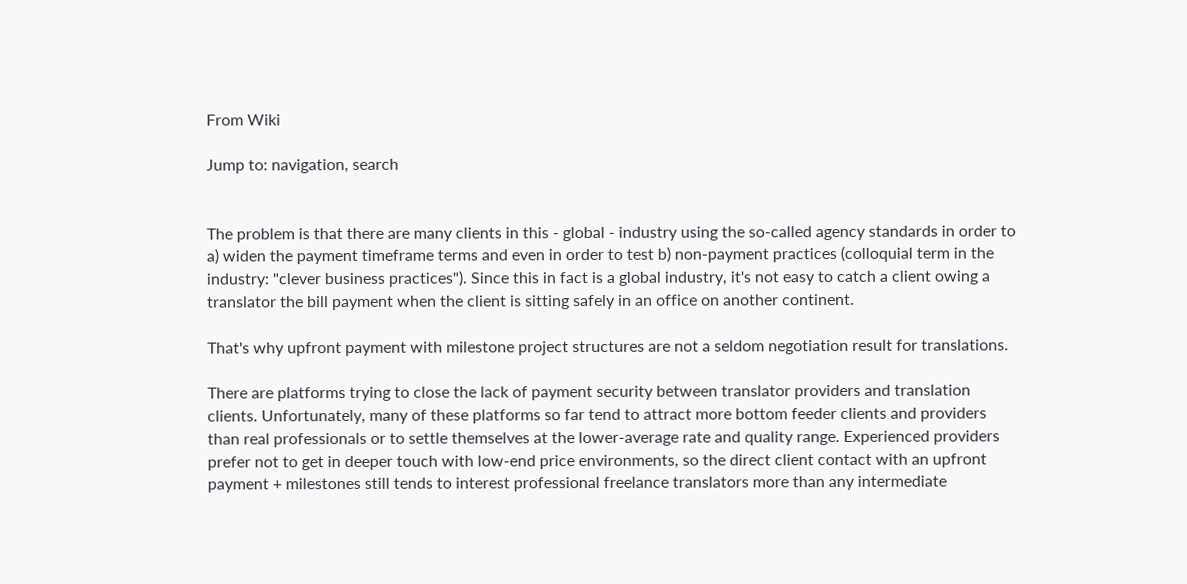From Wiki

Jump to: navigation, search


The problem is that there are many clients in this - global - industry using the so-called agency standards in order to a) widen the payment timeframe terms and even in order to test b) non-payment practices (colloquial term in the industry: "clever business practices"). Since this in fact is a global industry, it's not easy to catch a client owing a translator the bill payment when the client is sitting safely in an office on another continent.

That's why upfront payment with milestone project structures are not a seldom negotiation result for translations.

There are platforms trying to close the lack of payment security between translator providers and translation clients. Unfortunately, many of these platforms so far tend to attract more bottom feeder clients and providers than real professionals or to settle themselves at the lower-average rate and quality range. Experienced providers prefer not to get in deeper touch with low-end price environments, so the direct client contact with an upfront payment + milestones still tends to interest professional freelance translators more than any intermediate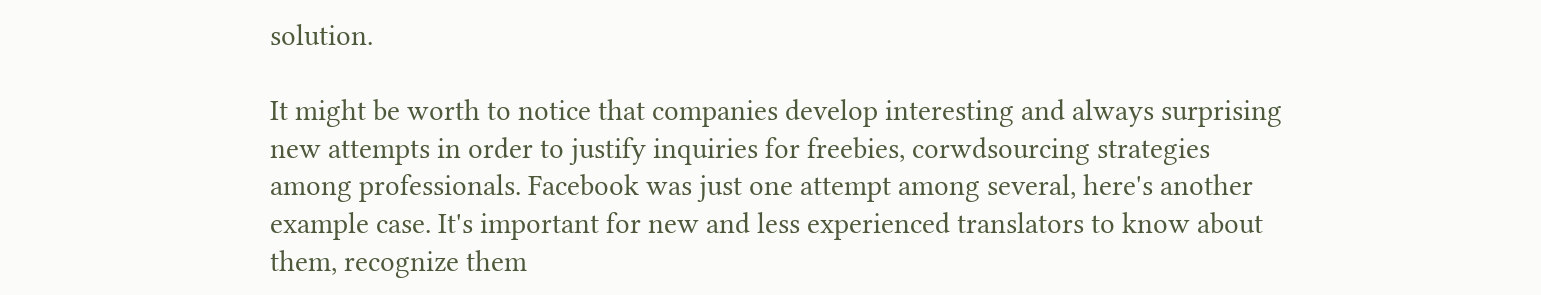solution.

It might be worth to notice that companies develop interesting and always surprising new attempts in order to justify inquiries for freebies, corwdsourcing strategies among professionals. Facebook was just one attempt among several, here's another example case. It's important for new and less experienced translators to know about them, recognize them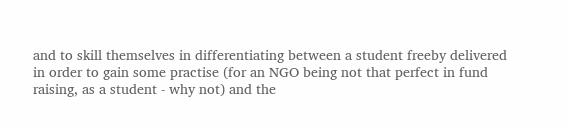and to skill themselves in differentiating between a student freeby delivered in order to gain some practise (for an NGO being not that perfect in fund raising, as a student - why not) and the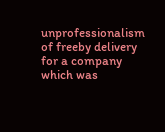unprofessionalism of freeby delivery for a company which was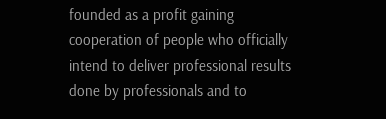founded as a profit gaining cooperation of people who officially intend to deliver professional results done by professionals and to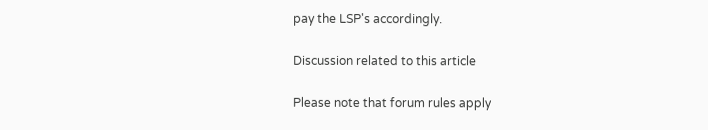pay the LSP's accordingly.

Discussion related to this article

Please note that forum rules apply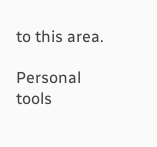to this area.

Personal tools